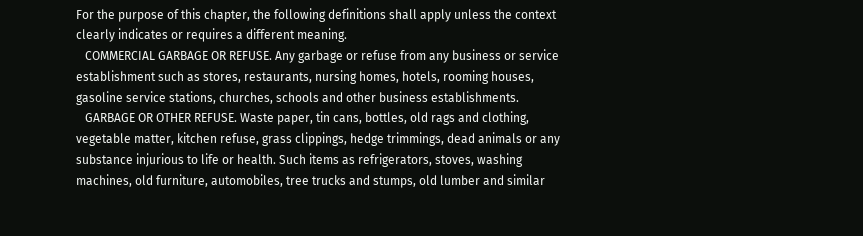For the purpose of this chapter, the following definitions shall apply unless the context clearly indicates or requires a different meaning.
   COMMERCIAL GARBAGE OR REFUSE. Any garbage or refuse from any business or service establishment such as stores, restaurants, nursing homes, hotels, rooming houses, gasoline service stations, churches, schools and other business establishments.
   GARBAGE OR OTHER REFUSE. Waste paper, tin cans, bottles, old rags and clothing, vegetable matter, kitchen refuse, grass clippings, hedge trimmings, dead animals or any substance injurious to life or health. Such items as refrigerators, stoves, washing machines, old furniture, automobiles, tree trucks and stumps, old lumber and similar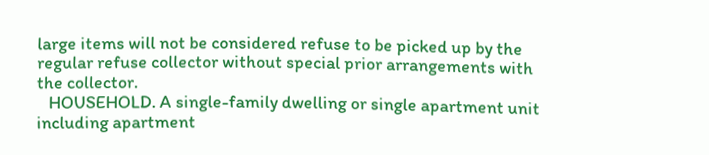large items will not be considered refuse to be picked up by the regular refuse collector without special prior arrangements with the collector.
   HOUSEHOLD. A single-family dwelling or single apartment unit including apartment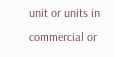unit or units in commercial or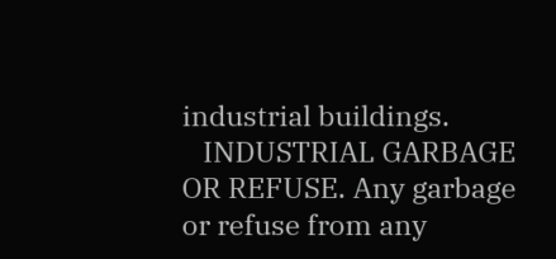industrial buildings.
   INDUSTRIAL GARBAGE OR REFUSE. Any garbage or refuse from any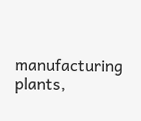manufacturing plants,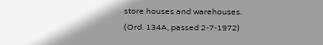store houses and warehouses.
(Ord. 134A, passed 2-7-1972)